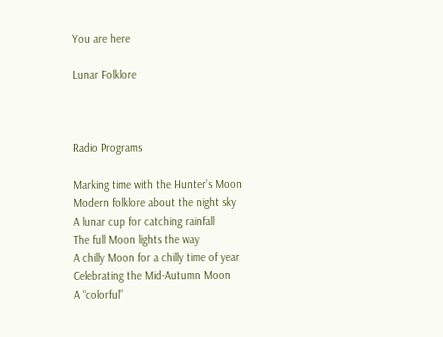You are here

Lunar Folklore



Radio Programs

Marking time with the Hunter’s Moon
Modern folklore about the night sky
A lunar cup for catching rainfall
The full Moon lights the way
A chilly Moon for a chilly time of year
Celebrating the Mid-Autumn Moon
A “colorful”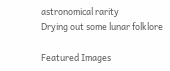astronomical rarity
Drying out some lunar folklore

Featured Images